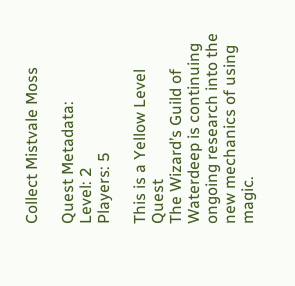Collect Mistvale Moss

Quest Metadata:
Level: 2
Players: 5

This is a Yellow Level Quest
The Wizard’s Guild of Waterdeep is continuing ongoing research into the new mechanics of using magic.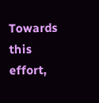Towards this effort,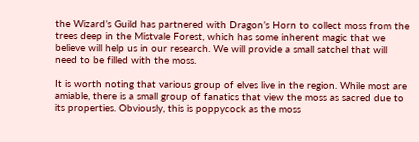the Wizard’s Guild has partnered with Dragon’s Horn to collect moss from the trees deep in the Mistvale Forest, which has some inherent magic that we believe will help us in our research. We will provide a small satchel that will need to be filled with the moss.

It is worth noting that various group of elves live in the region. While most are amiable, there is a small group of fanatics that view the moss as sacred due to its properties. Obviously, this is poppycock as the moss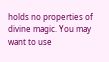holds no properties of divine magic. You may want to use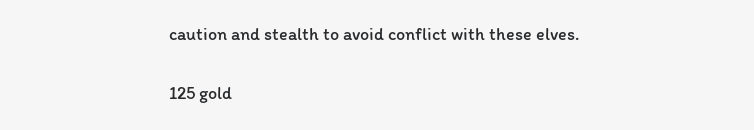caution and stealth to avoid conflict with these elves.


125 gold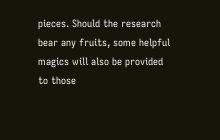pieces. Should the research bear any fruits, some helpful magics will also be provided to those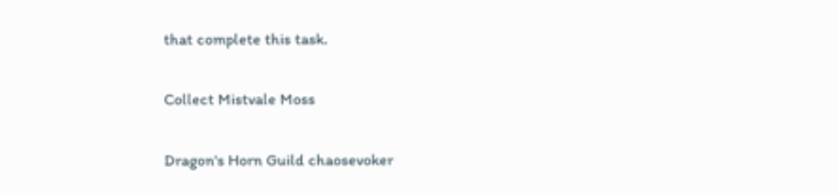that complete this task.

Collect Mistvale Moss

Dragon's Horn Guild chaosevoker